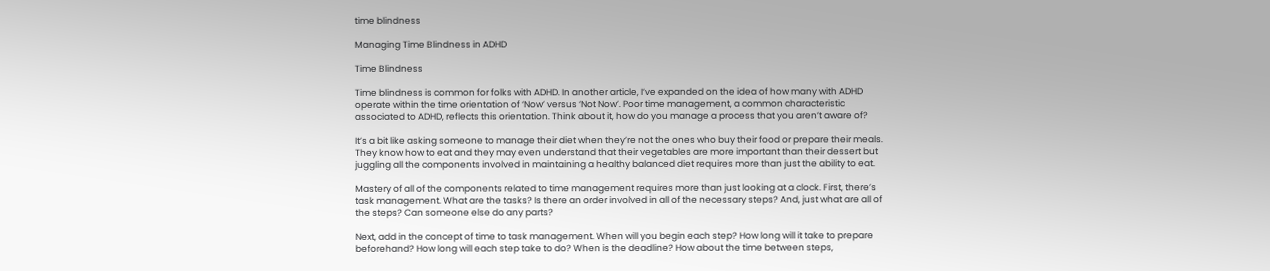time blindness

Managing Time Blindness in ADHD

Time Blindness

Time blindness is common for folks with ADHD. In another article, I’ve expanded on the idea of how many with ADHD operate within the time orientation of ‘Now’ versus ‘Not Now’. Poor time management, a common characteristic associated to ADHD, reflects this orientation. Think about it, how do you manage a process that you aren’t aware of?

It’s a bit like asking someone to manage their diet when they’re not the ones who buy their food or prepare their meals. They know how to eat and they may even understand that their vegetables are more important than their dessert but juggling all the components involved in maintaining a healthy balanced diet requires more than just the ability to eat.

Mastery of all of the components related to time management requires more than just looking at a clock. First, there’s task management. What are the tasks? Is there an order involved in all of the necessary steps? And, just what are all of the steps? Can someone else do any parts?

Next, add in the concept of time to task management. When will you begin each step? How long will it take to prepare beforehand? How long will each step take to do? When is the deadline? How about the time between steps,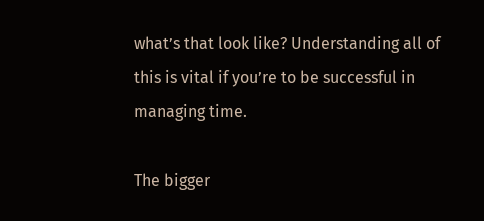what’s that look like? Understanding all of this is vital if you’re to be successful in managing time.

The bigger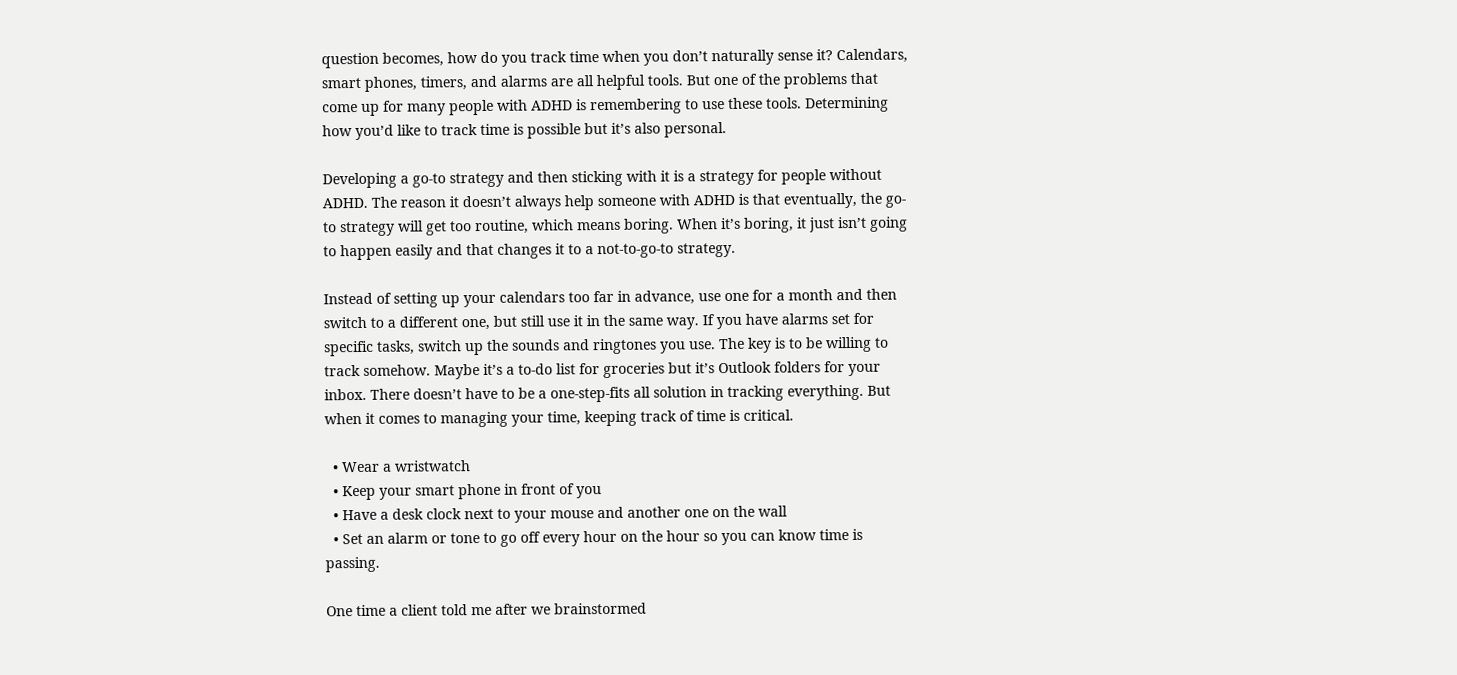question becomes, how do you track time when you don’t naturally sense it? Calendars, smart phones, timers, and alarms are all helpful tools. But one of the problems that come up for many people with ADHD is remembering to use these tools. Determining how you’d like to track time is possible but it’s also personal.

Developing a go-to strategy and then sticking with it is a strategy for people without ADHD. The reason it doesn’t always help someone with ADHD is that eventually, the go-to strategy will get too routine, which means boring. When it’s boring, it just isn’t going to happen easily and that changes it to a not-to-go-to strategy.

Instead of setting up your calendars too far in advance, use one for a month and then switch to a different one, but still use it in the same way. If you have alarms set for specific tasks, switch up the sounds and ringtones you use. The key is to be willing to track somehow. Maybe it’s a to-do list for groceries but it’s Outlook folders for your inbox. There doesn’t have to be a one-step-fits all solution in tracking everything. But when it comes to managing your time, keeping track of time is critical.

  • Wear a wristwatch
  • Keep your smart phone in front of you
  • Have a desk clock next to your mouse and another one on the wall
  • Set an alarm or tone to go off every hour on the hour so you can know time is passing.

One time a client told me after we brainstormed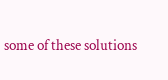some of these solutions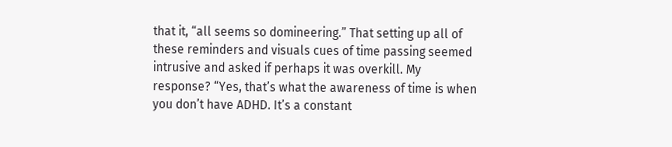that it, “all seems so domineering.” That setting up all of these reminders and visuals cues of time passing seemed intrusive and asked if perhaps it was overkill. My response? “Yes, that’s what the awareness of time is when you don’t have ADHD. It’s a constant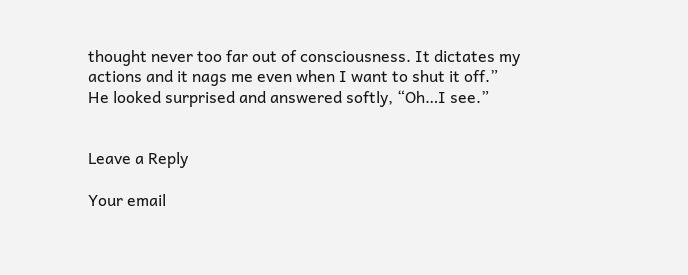thought never too far out of consciousness. It dictates my actions and it nags me even when I want to shut it off.” He looked surprised and answered softly, “Oh…I see.”


Leave a Reply

Your email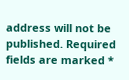address will not be published. Required fields are marked *